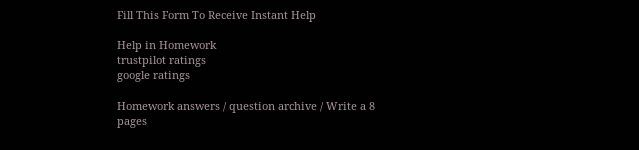Fill This Form To Receive Instant Help

Help in Homework
trustpilot ratings
google ratings

Homework answers / question archive / Write a 8 pages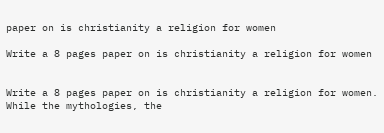paper on is christianity a religion for women

Write a 8 pages paper on is christianity a religion for women


Write a 8 pages paper on is christianity a religion for women. While the mythologies, the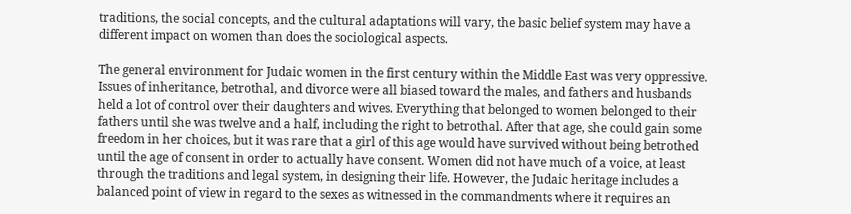traditions, the social concepts, and the cultural adaptations will vary, the basic belief system may have a different impact on women than does the sociological aspects.

The general environment for Judaic women in the first century within the Middle East was very oppressive. Issues of inheritance, betrothal, and divorce were all biased toward the males, and fathers and husbands held a lot of control over their daughters and wives. Everything that belonged to women belonged to their fathers until she was twelve and a half, including the right to betrothal. After that age, she could gain some freedom in her choices, but it was rare that a girl of this age would have survived without being betrothed until the age of consent in order to actually have consent. Women did not have much of a voice, at least through the traditions and legal system, in designing their life. However, the Judaic heritage includes a balanced point of view in regard to the sexes as witnessed in the commandments where it requires an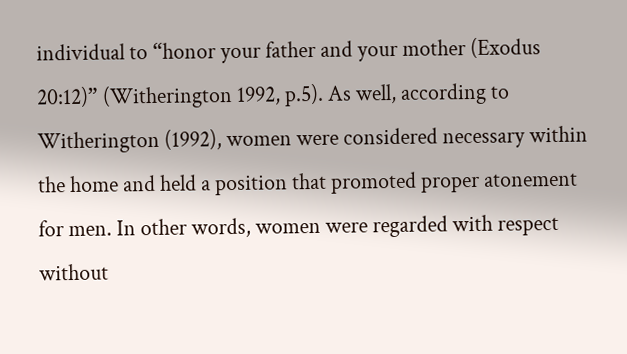individual to “honor your father and your mother (Exodus 20:12)” (Witherington 1992, p.5). As well, according to Witherington (1992), women were considered necessary within the home and held a position that promoted proper atonement for men. In other words, women were regarded with respect without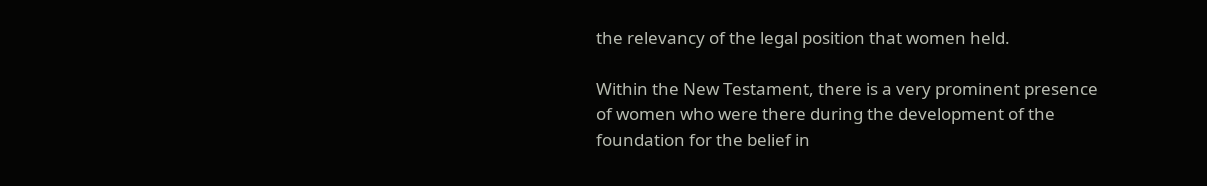the relevancy of the legal position that women held.

Within the New Testament, there is a very prominent presence of women who were there during the development of the foundation for the belief in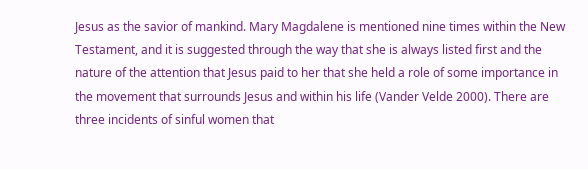Jesus as the savior of mankind. Mary Magdalene is mentioned nine times within the New Testament, and it is suggested through the way that she is always listed first and the nature of the attention that Jesus paid to her that she held a role of some importance in the movement that surrounds Jesus and within his life (Vander Velde 2000). There are three incidents of sinful women that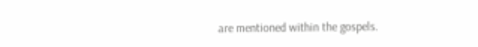are mentioned within the gospels.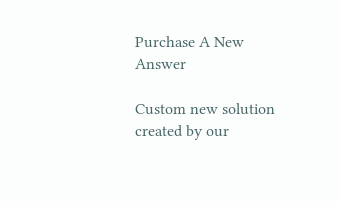Purchase A New Answer

Custom new solution created by our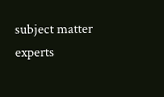subject matter experts